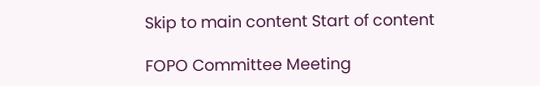Skip to main content Start of content

FOPO Committee Meeting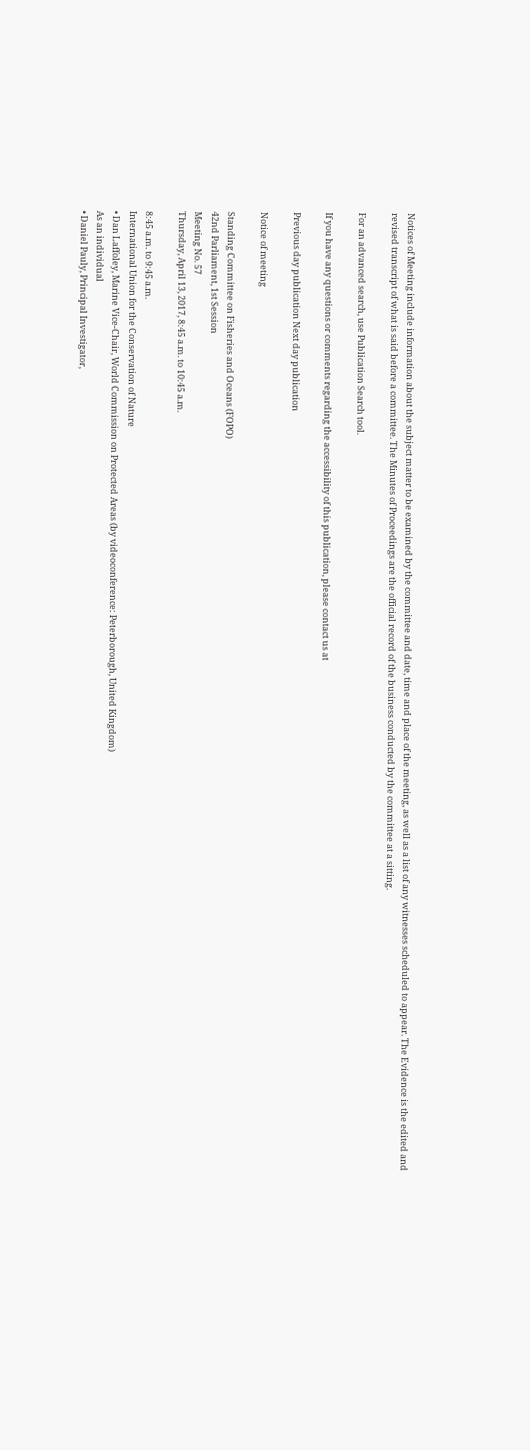Notices of Meeting include information about the subject matter to be examined by the committee and date, time and place of the meeting, as well as a list of any witnesses scheduled to appear. The Evidence is the edited and revised transcript of what is said before a committee. The Minutes of Proceedings are the official record of the business conducted by the committee at a sitting.

For an advanced search, use Publication Search tool.

If you have any questions or comments regarding the accessibility of this publication, please contact us at

Previous day publication Next day publication

Notice of meeting

Standing Committee on Fisheries and Oceans (FOPO)
42nd Parliament, 1st Session
Meeting No. 57
Thursday, April 13, 2017, 8:45 a.m. to 10:45 a.m.

8:45 a.m. to 9:45 a.m.
International Union for the Conservation of Nature
• Dan Laffoley, Marine Vice-Chair, World Commission on Protected Areas (by videoconference: Peterborough, United Kingdom)
As an individual
• Daniel Pauly, Principal Investigator,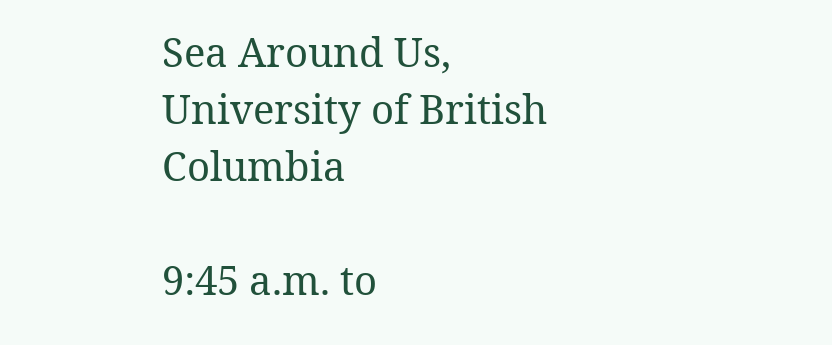Sea Around Us, University of British Columbia

9:45 a.m. to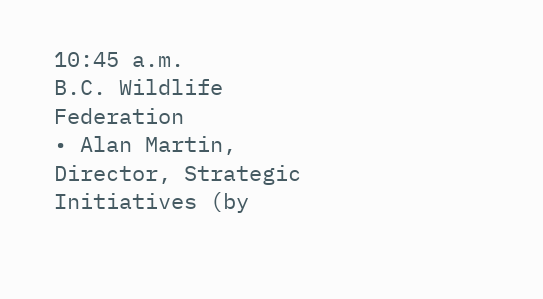10:45 a.m.
B.C. Wildlife Federation
• Alan Martin, Director, Strategic Initiatives (by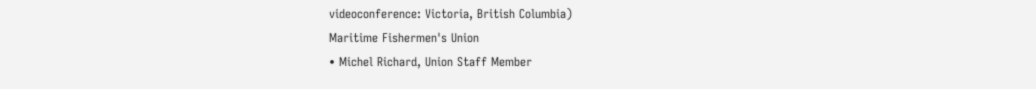videoconference: Victoria, British Columbia)
Maritime Fishermen's Union
• Michel Richard, Union Staff Member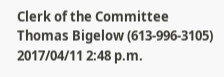Clerk of the Committee
Thomas Bigelow (613-996-3105)
2017/04/11 2:48 p.m.